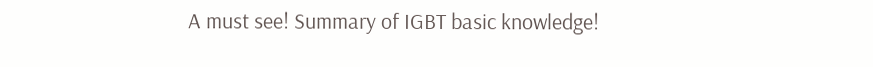A must see! Summary of IGBT basic knowledge!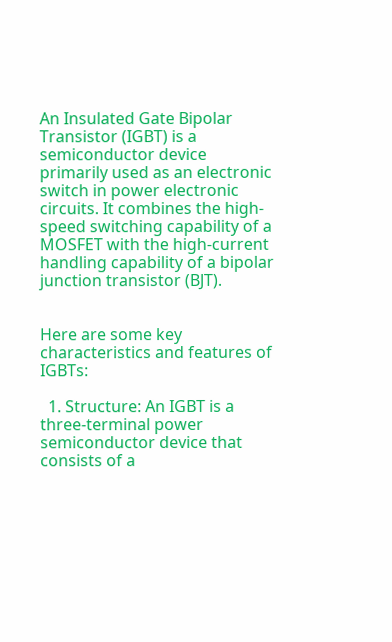An Insulated Gate Bipolar Transistor (IGBT) is a semiconductor device primarily used as an electronic switch in power electronic circuits. It combines the high-speed switching capability of a MOSFET with the high-current handling capability of a bipolar junction transistor (BJT).


Here are some key characteristics and features of IGBTs:

  1. Structure: An IGBT is a three-terminal power semiconductor device that consists of a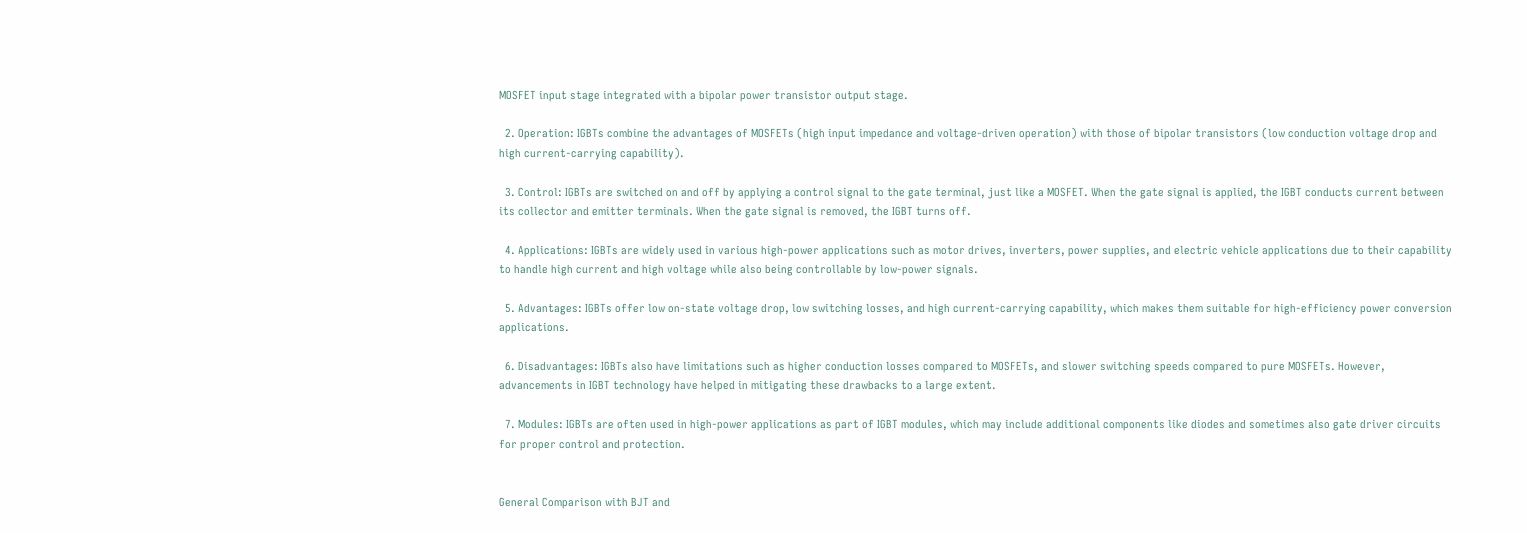MOSFET input stage integrated with a bipolar power transistor output stage.

  2. Operation: IGBTs combine the advantages of MOSFETs (high input impedance and voltage-driven operation) with those of bipolar transistors (low conduction voltage drop and high current-carrying capability).

  3. Control: IGBTs are switched on and off by applying a control signal to the gate terminal, just like a MOSFET. When the gate signal is applied, the IGBT conducts current between its collector and emitter terminals. When the gate signal is removed, the IGBT turns off.

  4. Applications: IGBTs are widely used in various high-power applications such as motor drives, inverters, power supplies, and electric vehicle applications due to their capability to handle high current and high voltage while also being controllable by low-power signals.

  5. Advantages: IGBTs offer low on-state voltage drop, low switching losses, and high current-carrying capability, which makes them suitable for high-efficiency power conversion applications.

  6. Disadvantages: IGBTs also have limitations such as higher conduction losses compared to MOSFETs, and slower switching speeds compared to pure MOSFETs. However, advancements in IGBT technology have helped in mitigating these drawbacks to a large extent.

  7. Modules: IGBTs are often used in high-power applications as part of IGBT modules, which may include additional components like diodes and sometimes also gate driver circuits for proper control and protection.


General Comparison with BJT and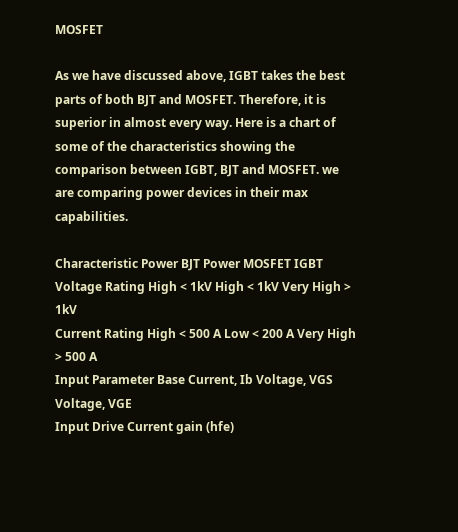MOSFET

As we have discussed above, IGBT takes the best parts of both BJT and MOSFET. Therefore, it is superior in almost every way. Here is a chart of some of the characteristics showing the comparison between IGBT, BJT and MOSFET. we are comparing power devices in their max capabilities.

Characteristic Power BJT Power MOSFET IGBT
Voltage Rating High < 1kV High < 1kV Very High > 1kV
Current Rating High < 500 A Low < 200 A Very High > 500 A
Input Parameter Base Current, Ib Voltage, VGS Voltage, VGE
Input Drive Current gain (hfe)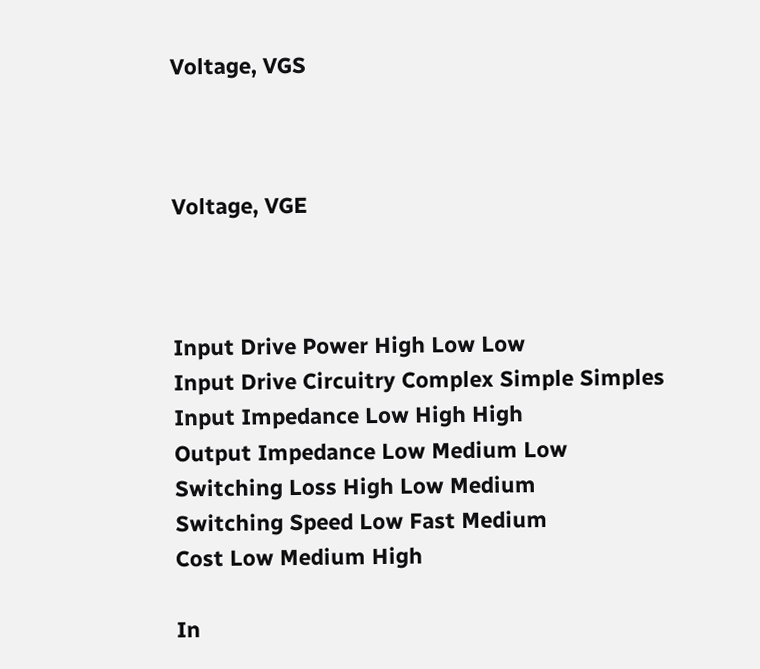Voltage, VGS



Voltage, VGE



Input Drive Power High Low Low
Input Drive Circuitry Complex Simple Simples
Input Impedance Low High High
Output Impedance Low Medium Low
Switching Loss High Low Medium
Switching Speed Low Fast Medium
Cost Low Medium High

In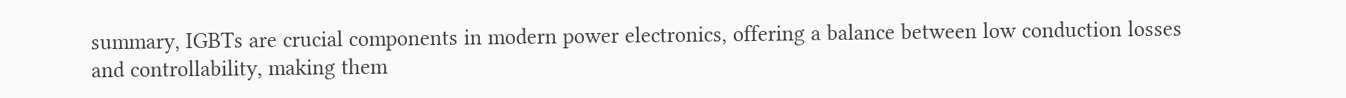summary, IGBTs are crucial components in modern power electronics, offering a balance between low conduction losses and controllability, making them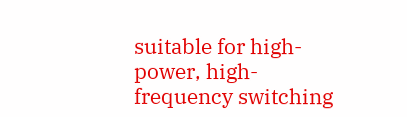suitable for high-power, high-frequency switching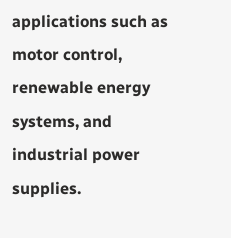applications such as motor control, renewable energy systems, and industrial power supplies.